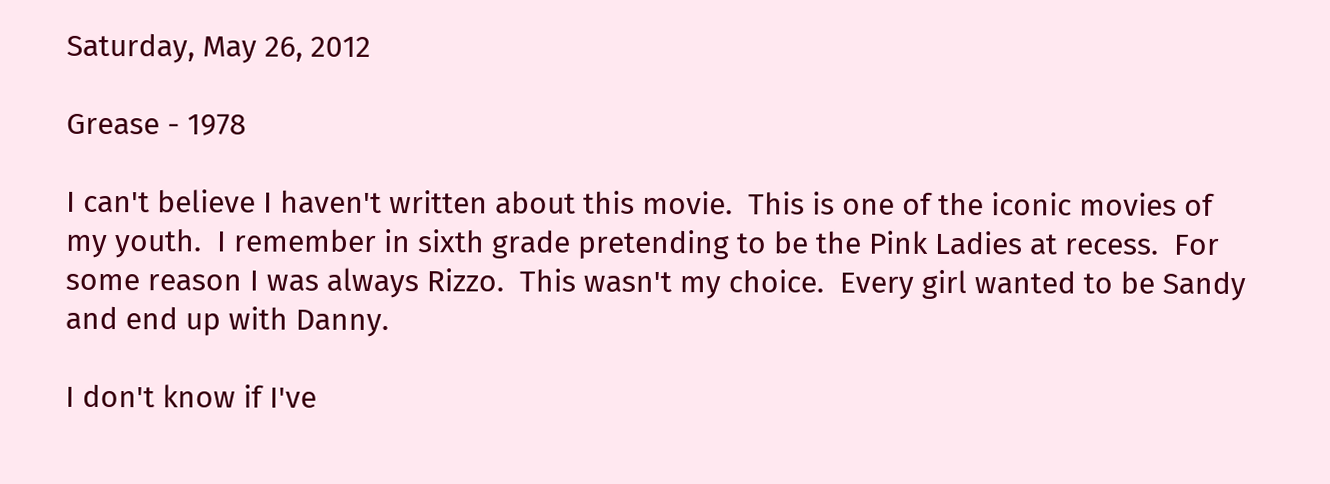Saturday, May 26, 2012

Grease - 1978

I can't believe I haven't written about this movie.  This is one of the iconic movies of my youth.  I remember in sixth grade pretending to be the Pink Ladies at recess.  For some reason I was always Rizzo.  This wasn't my choice.  Every girl wanted to be Sandy and end up with Danny.

I don't know if I've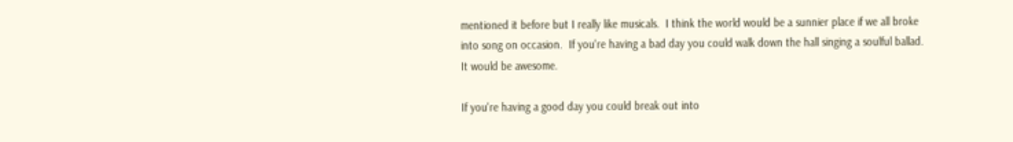mentioned it before but I really like musicals.  I think the world would be a sunnier place if we all broke into song on occasion.  If you're having a bad day you could walk down the hall singing a soulful ballad.  It would be awesome.

If you're having a good day you could break out into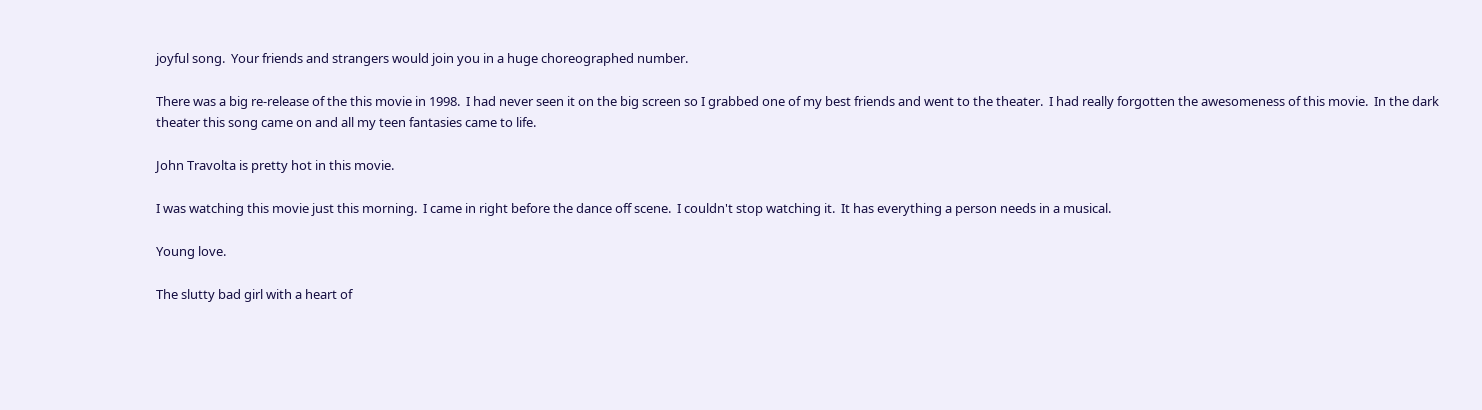joyful song.  Your friends and strangers would join you in a huge choreographed number.

There was a big re-release of the this movie in 1998.  I had never seen it on the big screen so I grabbed one of my best friends and went to the theater.  I had really forgotten the awesomeness of this movie.  In the dark theater this song came on and all my teen fantasies came to life.

John Travolta is pretty hot in this movie.

I was watching this movie just this morning.  I came in right before the dance off scene.  I couldn't stop watching it.  It has everything a person needs in a musical.

Young love.

The slutty bad girl with a heart of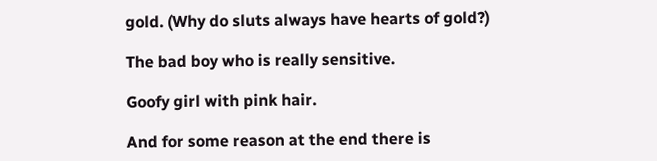gold. (Why do sluts always have hearts of gold?)

The bad boy who is really sensitive.

Goofy girl with pink hair.

And for some reason at the end there is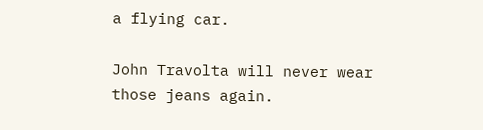a flying car.

John Travolta will never wear those jeans again.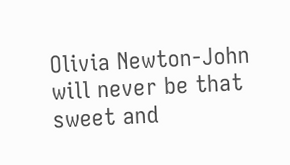Olivia Newton-John will never be that sweet and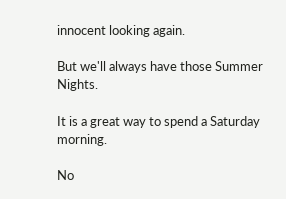innocent looking again.

But we'll always have those Summer Nights.

It is a great way to spend a Saturday morning.

No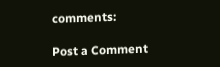comments:

Post a Comment